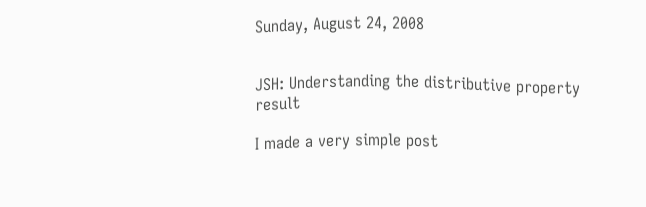Sunday, August 24, 2008


JSH: Understanding the distributive property result

I made a very simple post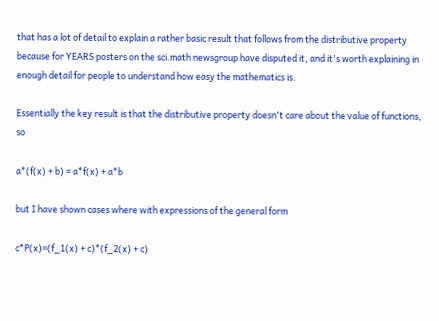that has a lot of detail to explain a rather basic result that follows from the distributive property because for YEARS posters on the sci.math newsgroup have disputed it, and it's worth explaining in enough detail for people to understand how easy the mathematics is.

Essentially the key result is that the distributive property doesn't care about the value of functions, so

a*(f(x) + b) = a*f(x) + a*b

but I have shown cases where with expressions of the general form

c*P(x)=(f_1(x) + c)*(f_2(x) + c)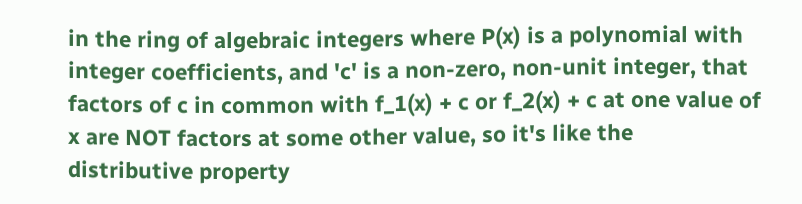in the ring of algebraic integers where P(x) is a polynomial with integer coefficients, and 'c' is a non-zero, non-unit integer, that factors of c in common with f_1(x) + c or f_2(x) + c at one value of x are NOT factors at some other value, so it's like the distributive property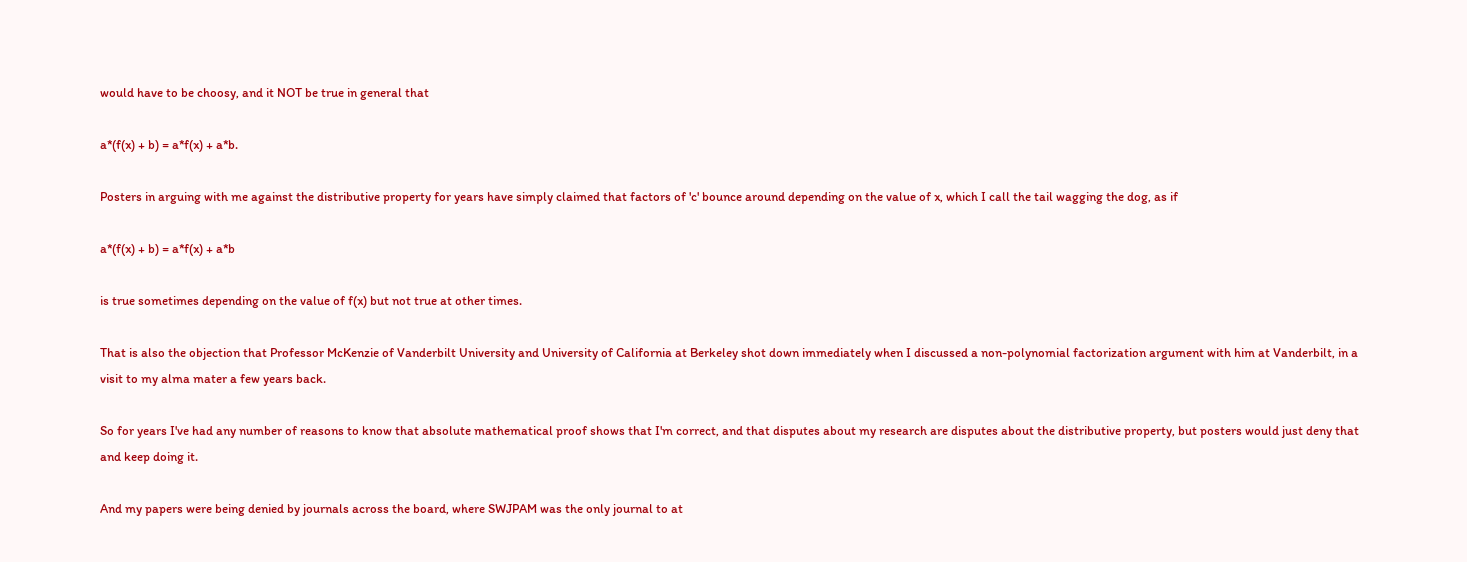would have to be choosy, and it NOT be true in general that

a*(f(x) + b) = a*f(x) + a*b.

Posters in arguing with me against the distributive property for years have simply claimed that factors of 'c' bounce around depending on the value of x, which I call the tail wagging the dog, as if

a*(f(x) + b) = a*f(x) + a*b

is true sometimes depending on the value of f(x) but not true at other times.

That is also the objection that Professor McKenzie of Vanderbilt University and University of California at Berkeley shot down immediately when I discussed a non-polynomial factorization argument with him at Vanderbilt, in a visit to my alma mater a few years back.

So for years I've had any number of reasons to know that absolute mathematical proof shows that I'm correct, and that disputes about my research are disputes about the distributive property, but posters would just deny that and keep doing it.

And my papers were being denied by journals across the board, where SWJPAM was the only journal to at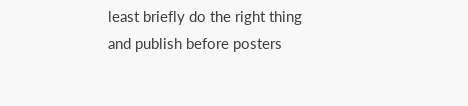least briefly do the right thing and publish before posters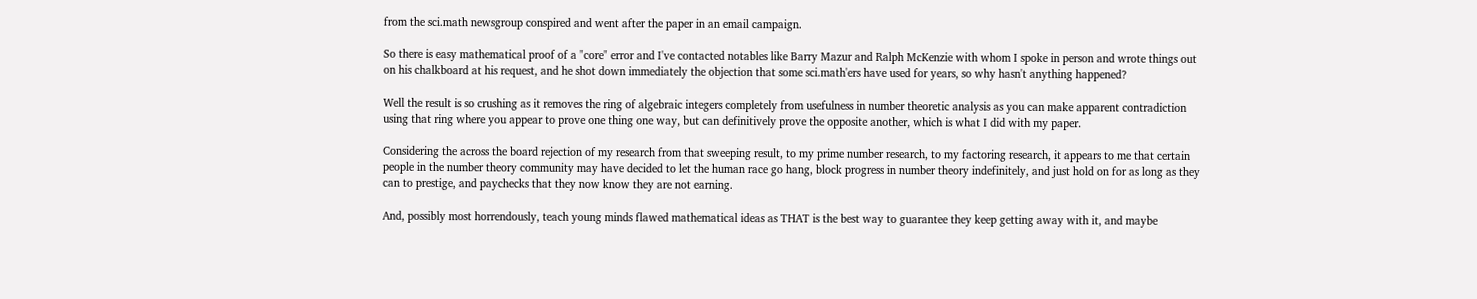from the sci.math newsgroup conspired and went after the paper in an email campaign.

So there is easy mathematical proof of a "core" error and I've contacted notables like Barry Mazur and Ralph McKenzie with whom I spoke in person and wrote things out on his chalkboard at his request, and he shot down immediately the objection that some sci.math'ers have used for years, so why hasn't anything happened?

Well the result is so crushing as it removes the ring of algebraic integers completely from usefulness in number theoretic analysis as you can make apparent contradiction using that ring where you appear to prove one thing one way, but can definitively prove the opposite another, which is what I did with my paper.

Considering the across the board rejection of my research from that sweeping result, to my prime number research, to my factoring research, it appears to me that certain people in the number theory community may have decided to let the human race go hang, block progress in number theory indefinitely, and just hold on for as long as they can to prestige, and paychecks that they now know they are not earning.

And, possibly most horrendously, teach young minds flawed mathematical ideas as THAT is the best way to guarantee they keep getting away with it, and maybe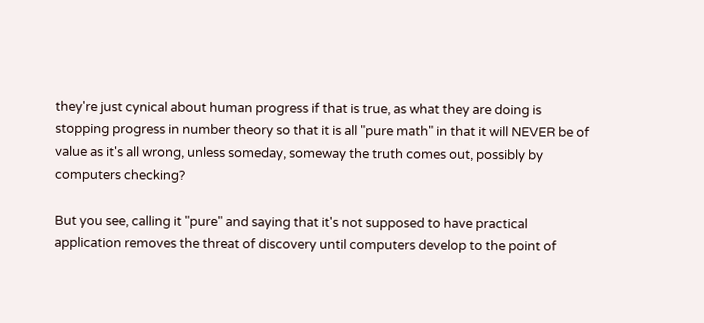they're just cynical about human progress if that is true, as what they are doing is stopping progress in number theory so that it is all "pure math" in that it will NEVER be of value as it's all wrong, unless someday, someway the truth comes out, possibly by computers checking?

But you see, calling it "pure" and saying that it's not supposed to have practical application removes the threat of discovery until computers develop to the point of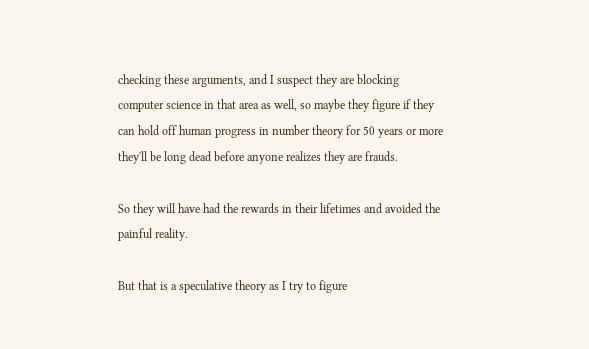checking these arguments, and I suspect they are blocking computer science in that area as well, so maybe they figure if they can hold off human progress in number theory for 50 years or more they'll be long dead before anyone realizes they are frauds.

So they will have had the rewards in their lifetimes and avoided the painful reality.

But that is a speculative theory as I try to figure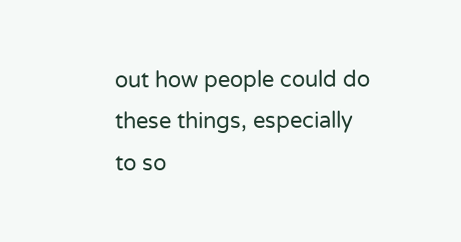out how people could do these things, especially to so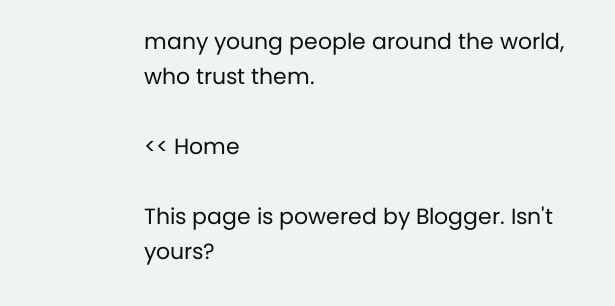many young people around the world, who trust them.

<< Home

This page is powered by Blogger. Isn't yours?